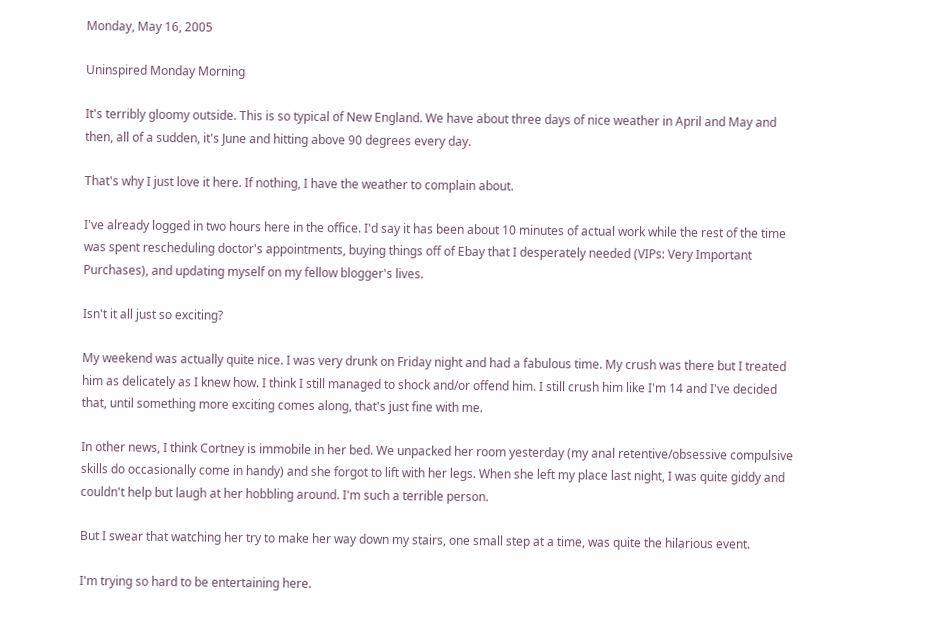Monday, May 16, 2005

Uninspired Monday Morning

It's terribly gloomy outside. This is so typical of New England. We have about three days of nice weather in April and May and then, all of a sudden, it's June and hitting above 90 degrees every day.

That's why I just love it here. If nothing, I have the weather to complain about.

I've already logged in two hours here in the office. I'd say it has been about 10 minutes of actual work while the rest of the time was spent rescheduling doctor's appointments, buying things off of Ebay that I desperately needed (VIPs: Very Important Purchases), and updating myself on my fellow blogger's lives.

Isn't it all just so exciting?

My weekend was actually quite nice. I was very drunk on Friday night and had a fabulous time. My crush was there but I treated him as delicately as I knew how. I think I still managed to shock and/or offend him. I still crush him like I'm 14 and I've decided that, until something more exciting comes along, that's just fine with me.

In other news, I think Cortney is immobile in her bed. We unpacked her room yesterday (my anal retentive/obsessive compulsive skills do occasionally come in handy) and she forgot to lift with her legs. When she left my place last night, I was quite giddy and couldn't help but laugh at her hobbling around. I'm such a terrible person.

But I swear that watching her try to make her way down my stairs, one small step at a time, was quite the hilarious event.

I'm trying so hard to be entertaining here.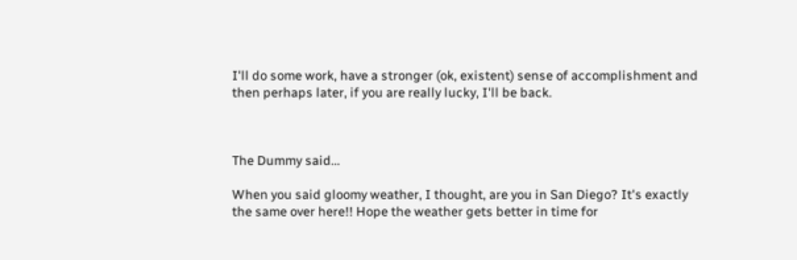I'll do some work, have a stronger (ok, existent) sense of accomplishment and then perhaps later, if you are really lucky, I'll be back.



The Dummy said...

When you said gloomy weather, I thought, are you in San Diego? It's exactly the same over here!! Hope the weather gets better in time for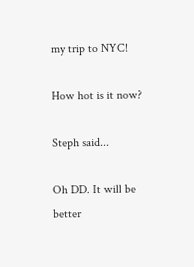my trip to NYC!

How hot is it now?

Steph said...

Oh DD. It will be better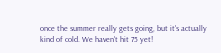once the summer really gets going, but it's actually kind of cold. We haven't hit 75 yet!